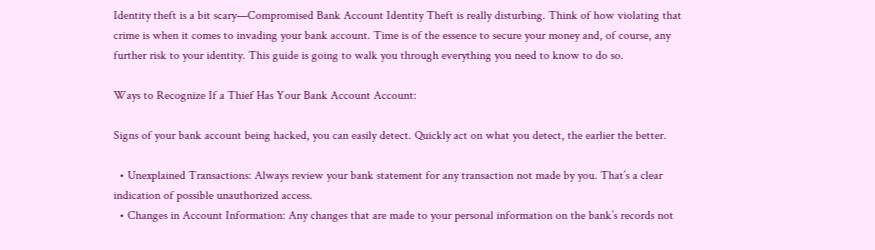Identity theft is a bit scary—Compromised Bank Account Identity Theft is really disturbing. Think of how violating that crime is when it comes to invading your bank account. Time is of the essence to secure your money and, of course, any further risk to your identity. This guide is going to walk you through everything you need to know to do so.

Ways to Recognize If a Thief Has Your Bank Account Account:

Signs of your bank account being hacked, you can easily detect. Quickly act on what you detect, the earlier the better.

  • Unexplained Transactions: Always review your bank statement for any transaction not made by you. That’s a clear indication of possible unauthorized access.
  • Changes in Account Information: Any changes that are made to your personal information on the bank’s records not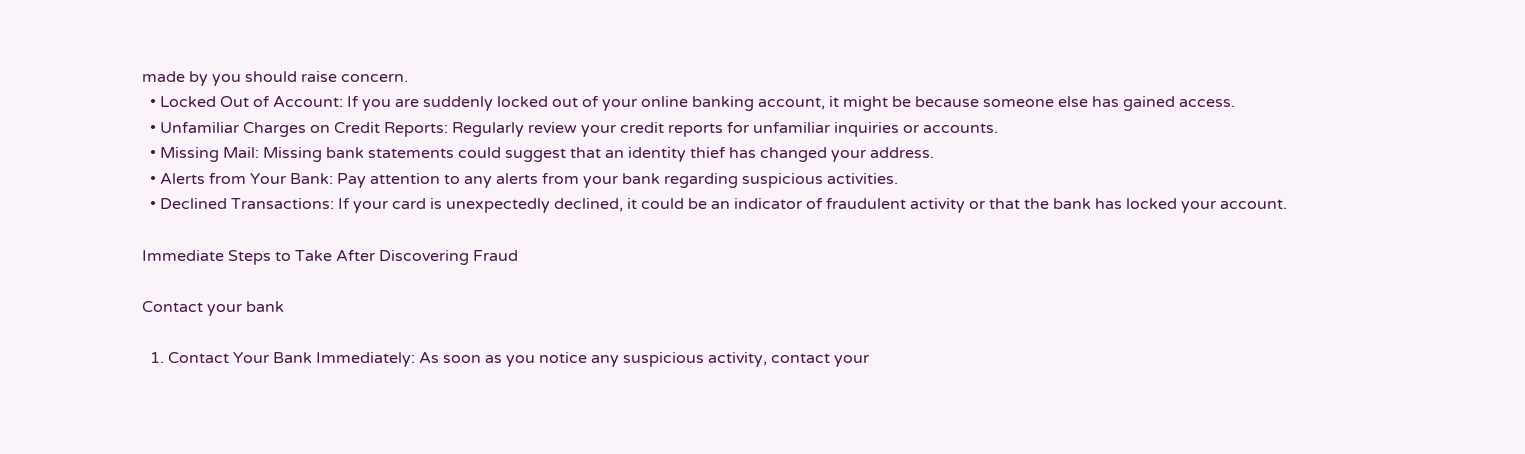made by you should raise concern.
  • Locked Out of Account: If you are suddenly locked out of your online banking account, it might be because someone else has gained access.
  • Unfamiliar Charges on Credit Reports: Regularly review your credit reports for unfamiliar inquiries or accounts.
  • Missing Mail: Missing bank statements could suggest that an identity thief has changed your address.
  • Alerts from Your Bank: Pay attention to any alerts from your bank regarding suspicious activities.
  • Declined Transactions: If your card is unexpectedly declined, it could be an indicator of fraudulent activity or that the bank has locked your account.

Immediate Steps to Take After Discovering Fraud

Contact your bank

  1. Contact Your Bank Immediately: As soon as you notice any suspicious activity, contact your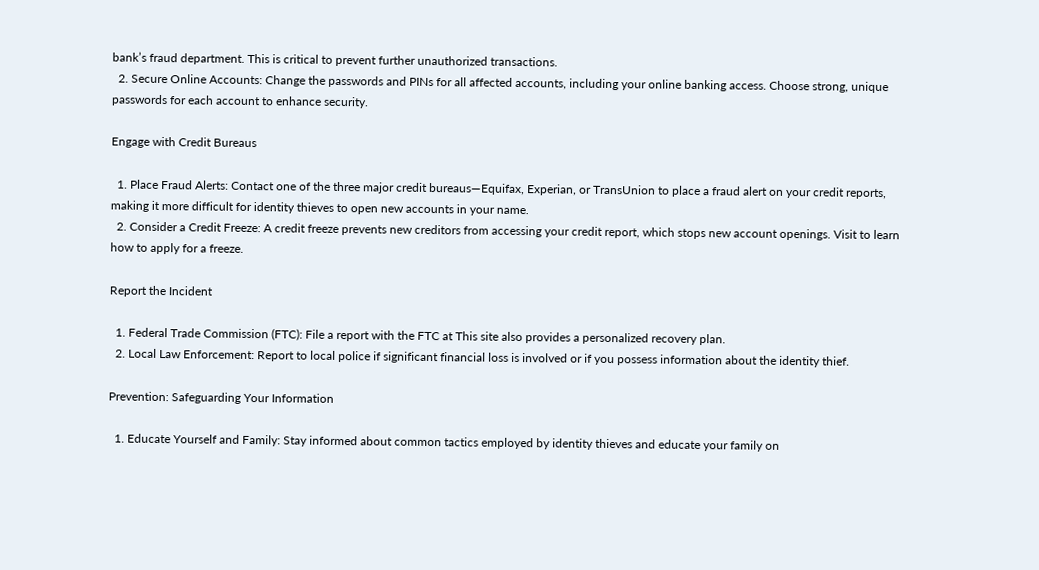bank’s fraud department. This is critical to prevent further unauthorized transactions.
  2. Secure Online Accounts: Change the passwords and PINs for all affected accounts, including your online banking access. Choose strong, unique passwords for each account to enhance security.

Engage with Credit Bureaus

  1. Place Fraud Alerts: Contact one of the three major credit bureaus—Equifax, Experian, or TransUnion to place a fraud alert on your credit reports, making it more difficult for identity thieves to open new accounts in your name.
  2. Consider a Credit Freeze: A credit freeze prevents new creditors from accessing your credit report, which stops new account openings. Visit to learn how to apply for a freeze.

Report the Incident

  1. Federal Trade Commission (FTC): File a report with the FTC at This site also provides a personalized recovery plan.
  2. Local Law Enforcement: Report to local police if significant financial loss is involved or if you possess information about the identity thief.

Prevention: Safeguarding Your Information

  1. Educate Yourself and Family: Stay informed about common tactics employed by identity thieves and educate your family on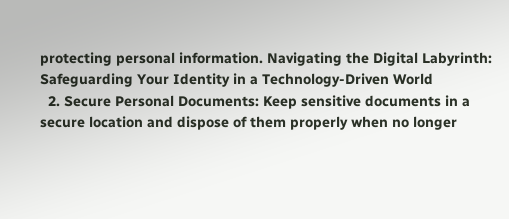protecting personal information. Navigating the Digital Labyrinth: Safeguarding Your Identity in a Technology-Driven World
  2. Secure Personal Documents: Keep sensitive documents in a secure location and dispose of them properly when no longer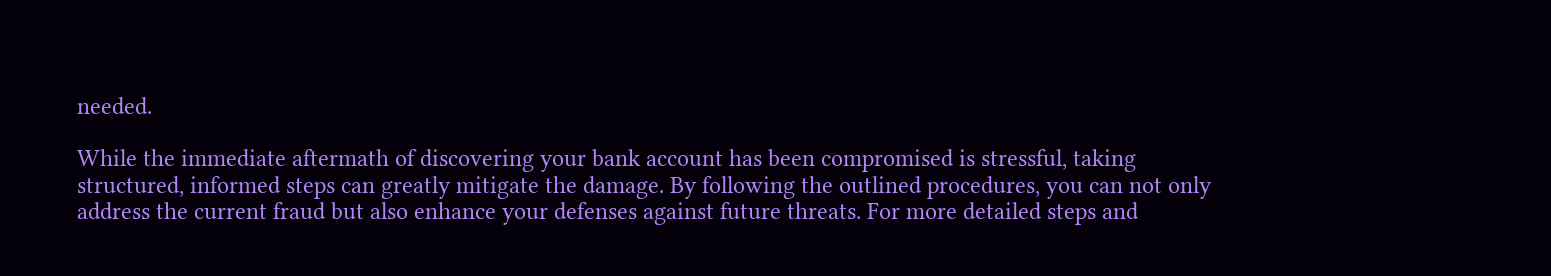needed.

While the immediate aftermath of discovering your bank account has been compromised is stressful, taking structured, informed steps can greatly mitigate the damage. By following the outlined procedures, you can not only address the current fraud but also enhance your defenses against future threats. For more detailed steps and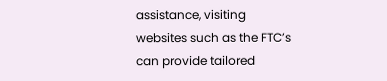assistance, visiting websites such as the FTC’s can provide tailored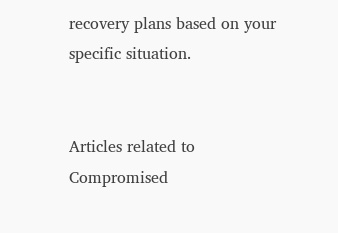recovery plans based on your specific situation.


Articles related to Compromised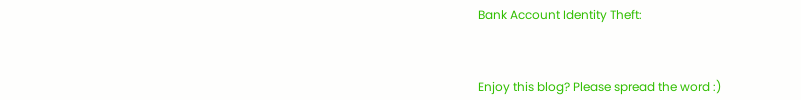Bank Account Identity Theft:



Enjoy this blog? Please spread the word :)